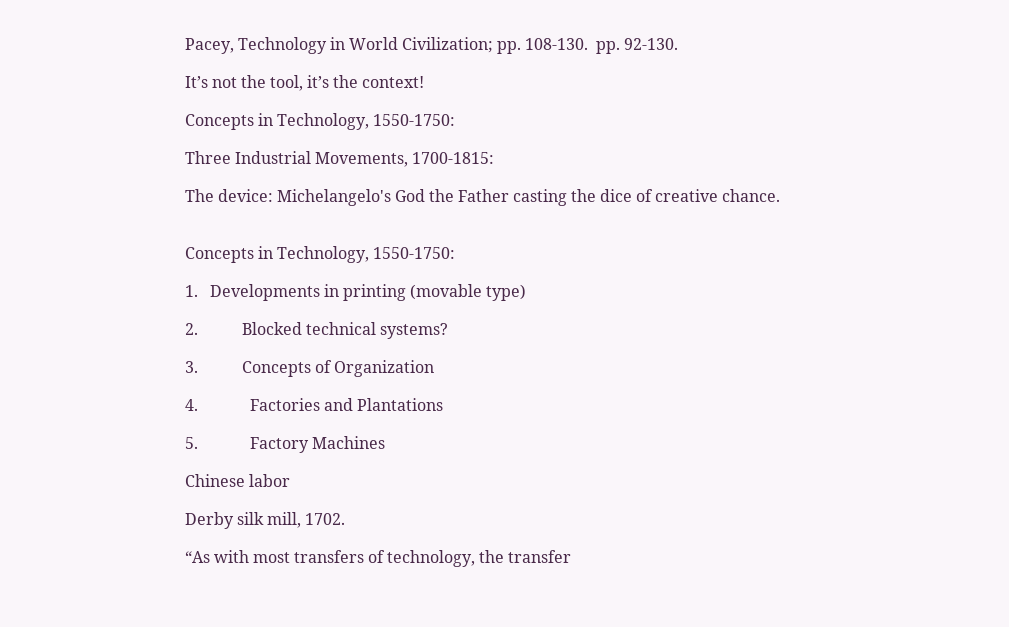Pacey, Technology in World Civilization; pp. 108-130.  pp. 92-130.

It’s not the tool, it’s the context!

Concepts in Technology, 1550-1750:

Three Industrial Movements, 1700-1815:

The device: Michelangelo's God the Father casting the dice of creative chance.


Concepts in Technology, 1550-1750:

1.   Developments in printing (movable type)

2.           Blocked technical systems?

3.           Concepts of Organization

4.             Factories and Plantations

5.             Factory Machines

Chinese labor

Derby silk mill, 1702.

“As with most transfers of technology, the transfer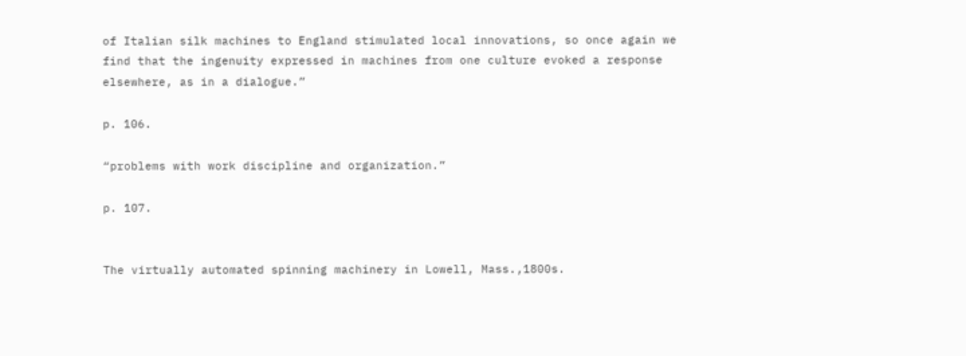of Italian silk machines to England stimulated local innovations, so once again we find that the ingenuity expressed in machines from one culture evoked a response elsewhere, as in a dialogue.”

p. 106.

“problems with work discipline and organization.”

p. 107.


The virtually automated spinning machinery in Lowell, Mass.,1800s.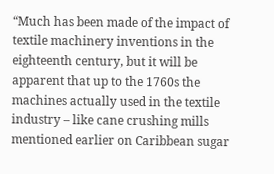“Much has been made of the impact of textile machinery inventions in the eighteenth century, but it will be apparent that up to the 1760s the machines actually used in the textile industry – like cane crushing mills mentioned earlier on Caribbean sugar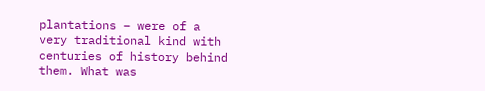plantations – were of a very traditional kind with centuries of history behind them. What was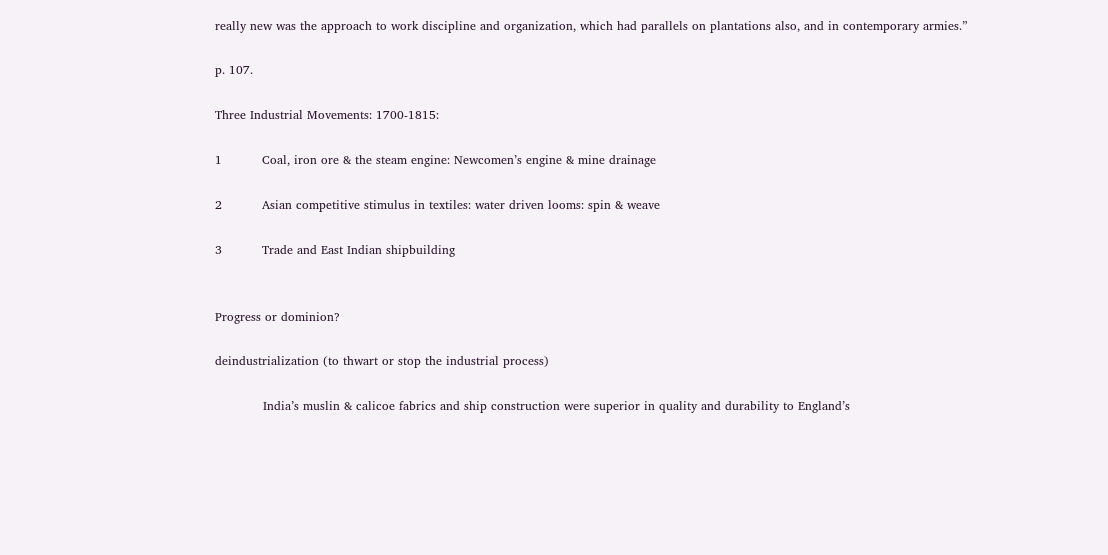really new was the approach to work discipline and organization, which had parallels on plantations also, and in contemporary armies.”

p. 107.

Three Industrial Movements: 1700-1815:

1          Coal, iron ore & the steam engine: Newcomen’s engine & mine drainage

2          Asian competitive stimulus in textiles: water driven looms: spin & weave

3          Trade and East Indian shipbuilding


Progress or dominion?

deindustrialization (to thwart or stop the industrial process)

            India’s muslin & calicoe fabrics and ship construction were superior in quality and durability to England’s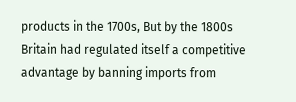products in the 1700s, But by the 1800s Britain had regulated itself a competitive advantage by banning imports from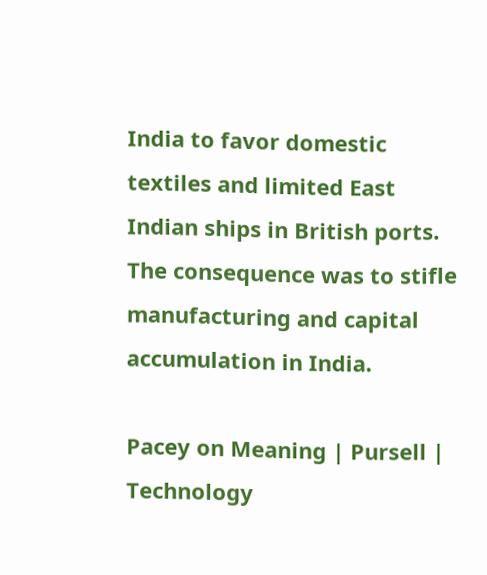India to favor domestic textiles and limited East Indian ships in British ports. The consequence was to stifle manufacturing and capital accumulation in India.

Pacey on Meaning | Pursell | Technology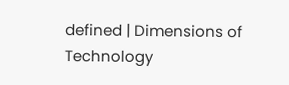defined | Dimensions of Technology